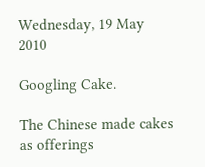Wednesday, 19 May 2010

Googling Cake.

The Chinese made cakes as offerings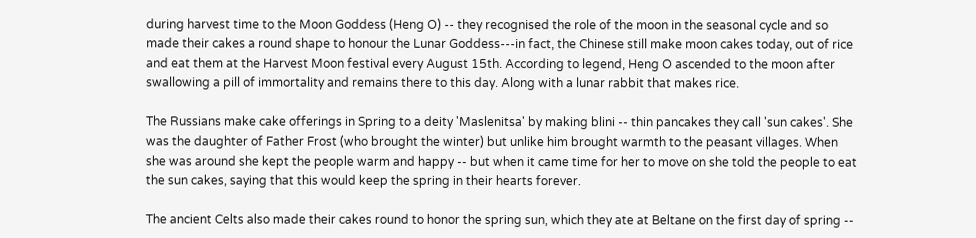during harvest time to the Moon Goddess (Heng O) -- they recognised the role of the moon in the seasonal cycle and so made their cakes a round shape to honour the Lunar Goddess---in fact, the Chinese still make moon cakes today, out of rice and eat them at the Harvest Moon festival every August 15th. According to legend, Heng O ascended to the moon after swallowing a pill of immortality and remains there to this day. Along with a lunar rabbit that makes rice.

The Russians make cake offerings in Spring to a deity 'Maslenitsa' by making blini -- thin pancakes they call 'sun cakes'. She was the daughter of Father Frost (who brought the winter) but unlike him brought warmth to the peasant villages. When she was around she kept the people warm and happy -- but when it came time for her to move on she told the people to eat the sun cakes, saying that this would keep the spring in their hearts forever.

The ancient Celts also made their cakes round to honor the spring sun, which they ate at Beltane on the first day of spring --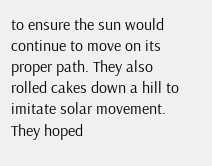to ensure the sun would continue to move on its proper path. They also rolled cakes down a hill to imitate solar movement. They hoped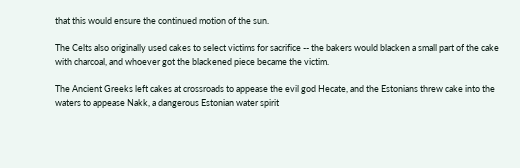that this would ensure the continued motion of the sun.

The Celts also originally used cakes to select victims for sacrifice -- the bakers would blacken a small part of the cake with charcoal, and whoever got the blackened piece became the victim.

The Ancient Greeks left cakes at crossroads to appease the evil god Hecate, and the Estonians threw cake into the waters to appease Nakk, a dangerous Estonian water spirit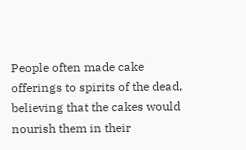People often made cake offerings to spirits of the dead, believing that the cakes would nourish them in their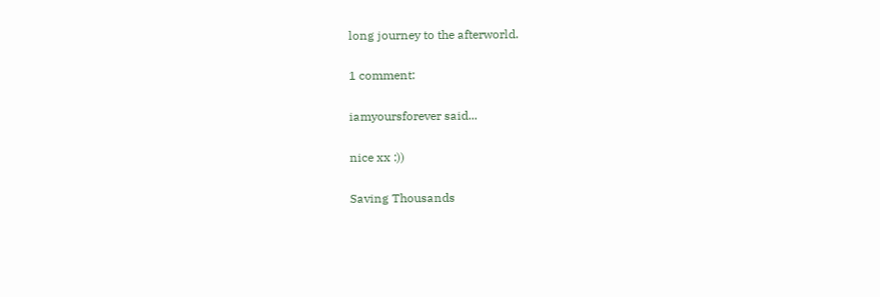long journey to the afterworld.

1 comment:

iamyoursforever said...

nice xx :))

Saving Thousands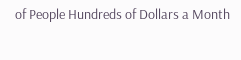of People Hundreds of Dollars a Month